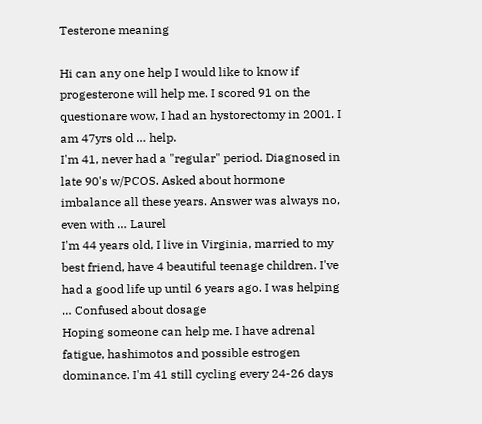Testerone meaning

Hi can any one help I would like to know if progesterone will help me. I scored 91 on the questionare wow, I had an hystorectomy in 2001. I am 47yrs old … help.
I'm 41, never had a "regular" period. Diagnosed in late 90's w/PCOS. Asked about hormone imbalance all these years. Answer was always no, even with … Laurel
I'm 44 years old, I live in Virginia, married to my best friend, have 4 beautiful teenage children. I've had a good life up until 6 years ago. I was helping … Confused about dosage
Hoping someone can help me. I have adrenal fatigue, hashimotos and possible estrogen dominance. I'm 41 still cycling every 24-26 days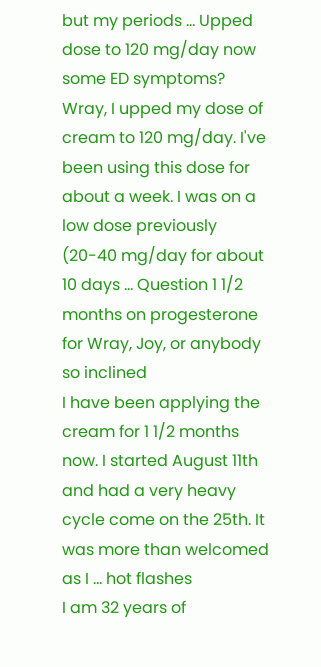but my periods … Upped dose to 120 mg/day now some ED symptoms?
Wray, I upped my dose of cream to 120 mg/day. I've been using this dose for about a week. I was on a low dose previously (20-40 mg/day for about 10 days … Question 1 1/2 months on progesterone for Wray, Joy, or anybody so inclined
I have been applying the cream for 1 1/2 months now. I started August 11th and had a very heavy cycle come on the 25th. It was more than welcomed as I … hot flashes
I am 32 years of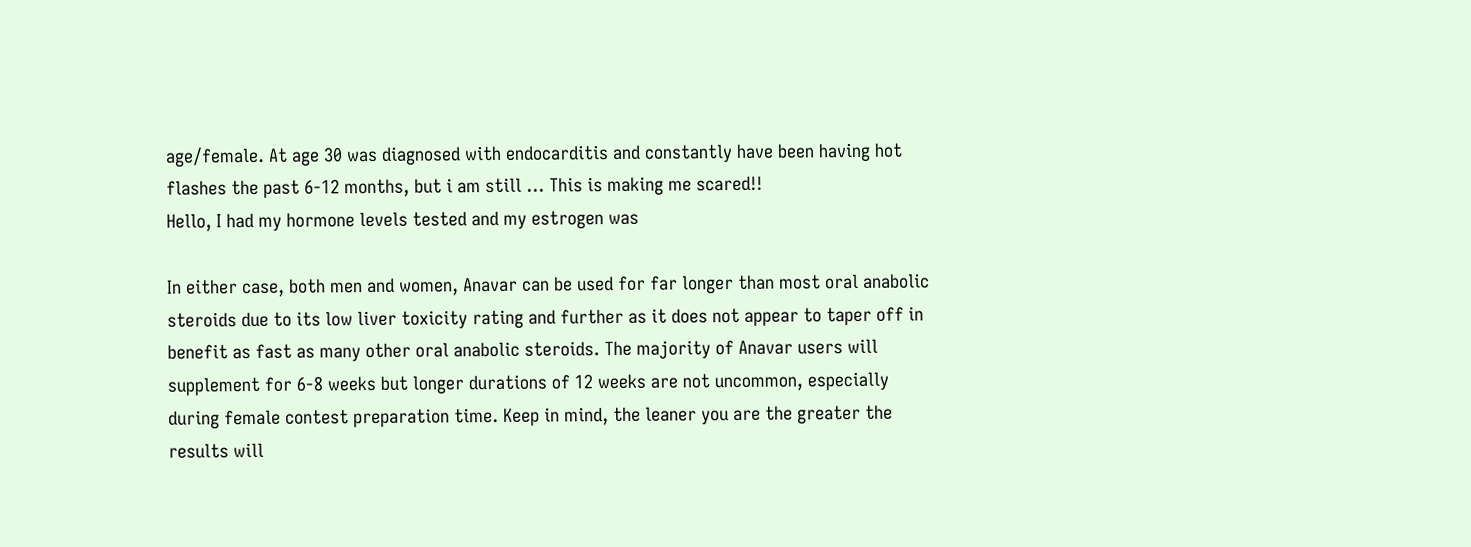age/female. At age 30 was diagnosed with endocarditis and constantly have been having hot flashes the past 6-12 months, but i am still … This is making me scared!!
Hello, I had my hormone levels tested and my estrogen was

In either case, both men and women, Anavar can be used for far longer than most oral anabolic steroids due to its low liver toxicity rating and further as it does not appear to taper off in benefit as fast as many other oral anabolic steroids. The majority of Anavar users will supplement for 6-8 weeks but longer durations of 12 weeks are not uncommon, especially during female contest preparation time. Keep in mind, the leaner you are the greater the results will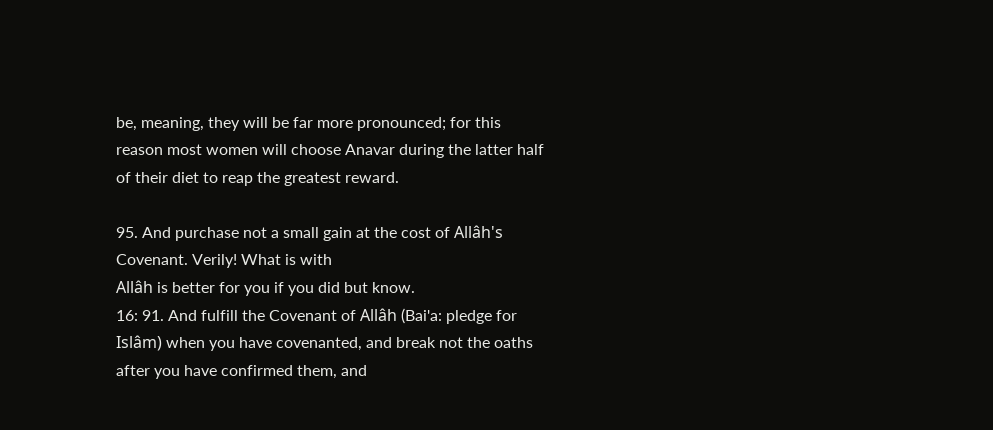be, meaning, they will be far more pronounced; for this reason most women will choose Anavar during the latter half of their diet to reap the greatest reward.

95. And purchase not a small gain at the cost of Allâh's Covenant. Verily! What is with
Allâh is better for you if you did but know.
16: 91. And fulfill the Covenant of Allâh (Bai'a: pledge for Islâm) when you have covenanted, and break not the oaths after you have confirmed them, and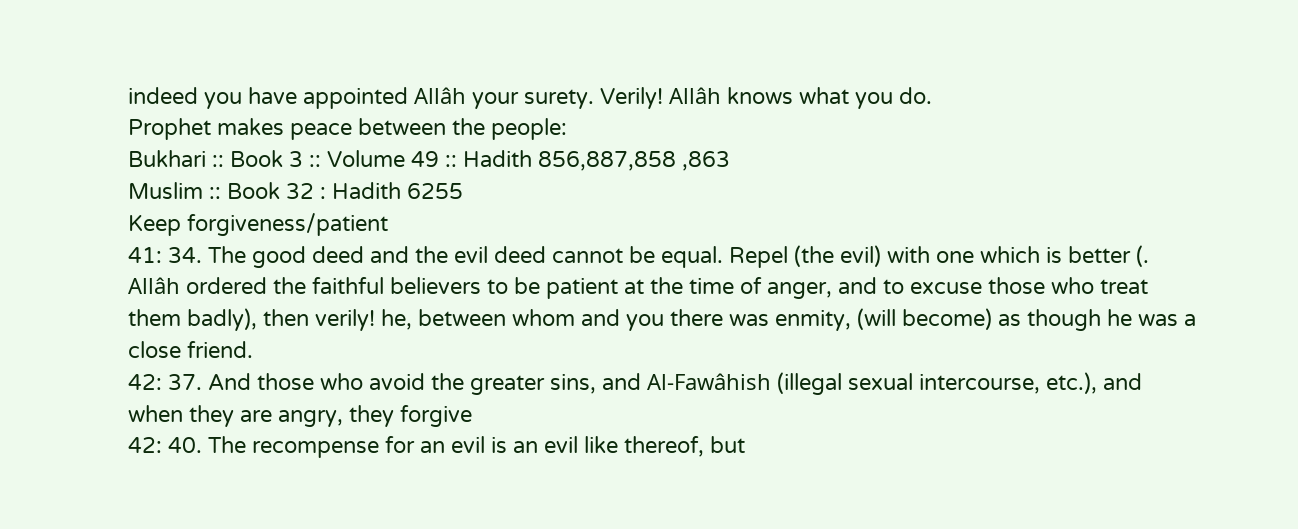indeed you have appointed Allâh your surety. Verily! Allâh knows what you do.
Prophet makes peace between the people:
Bukhari :: Book 3 :: Volume 49 :: Hadith 856,887,858 ,863
Muslim :: Book 32 : Hadith 6255
Keep forgiveness/patient
41: 34. The good deed and the evil deed cannot be equal. Repel (the evil) with one which is better (. Allâh ordered the faithful believers to be patient at the time of anger, and to excuse those who treat them badly), then verily! he, between whom and you there was enmity, (will become) as though he was a close friend.
42: 37. And those who avoid the greater sins, and Al-Fawâhish (illegal sexual intercourse, etc.), and when they are angry, they forgive
42: 40. The recompense for an evil is an evil like thereof, but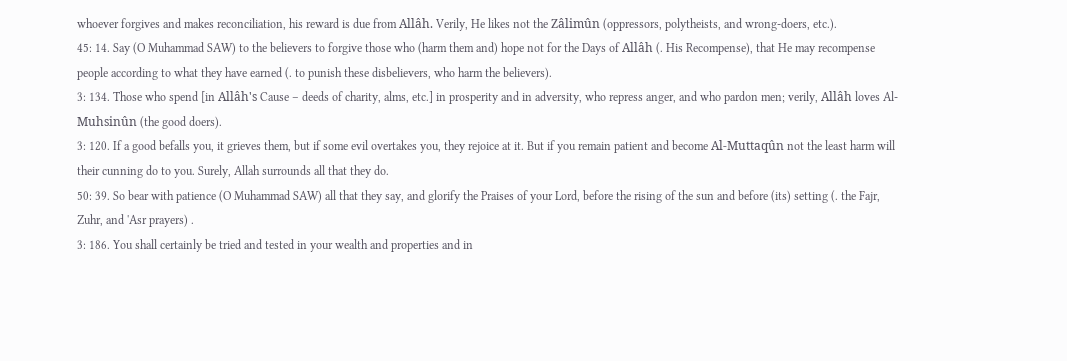whoever forgives and makes reconciliation, his reward is due from Allâh. Verily, He likes not the Zâlimûn (oppressors, polytheists, and wrong-doers, etc.).
45: 14. Say (O Muhammad SAW) to the believers to forgive those who (harm them and) hope not for the Days of Allâh (. His Recompense), that He may recompense people according to what they have earned (. to punish these disbelievers, who harm the believers).
3: 134. Those who spend [in Allâh's Cause – deeds of charity, alms, etc.] in prosperity and in adversity, who repress anger, and who pardon men; verily, Allâh loves Al-Muhsinûn (the good doers).
3: 120. If a good befalls you, it grieves them, but if some evil overtakes you, they rejoice at it. But if you remain patient and become Al-Muttaqûn not the least harm will their cunning do to you. Surely, Allah surrounds all that they do.
50: 39. So bear with patience (O Muhammad SAW) all that they say, and glorify the Praises of your Lord, before the rising of the sun and before (its) setting (. the Fajr, Zuhr, and 'Asr prayers) .
3: 186. You shall certainly be tried and tested in your wealth and properties and in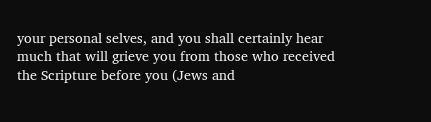your personal selves, and you shall certainly hear much that will grieve you from those who received the Scripture before you (Jews and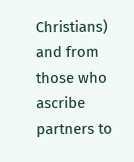Christians) and from those who ascribe partners to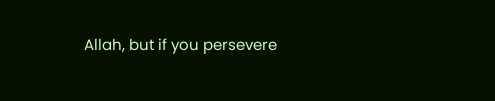Allah, but if you persevere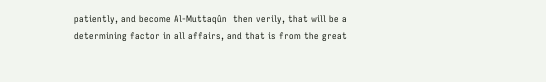patiently, and become Al-Muttaqûn  then verily, that will be a determining factor in all affairs, and that is from the great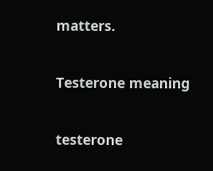matters.

Testerone meaning

testerone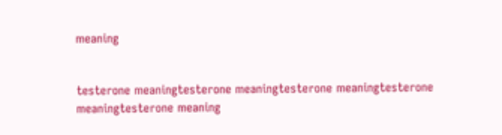meaning


testerone meaningtesterone meaningtesterone meaningtesterone meaningtesterone meaning